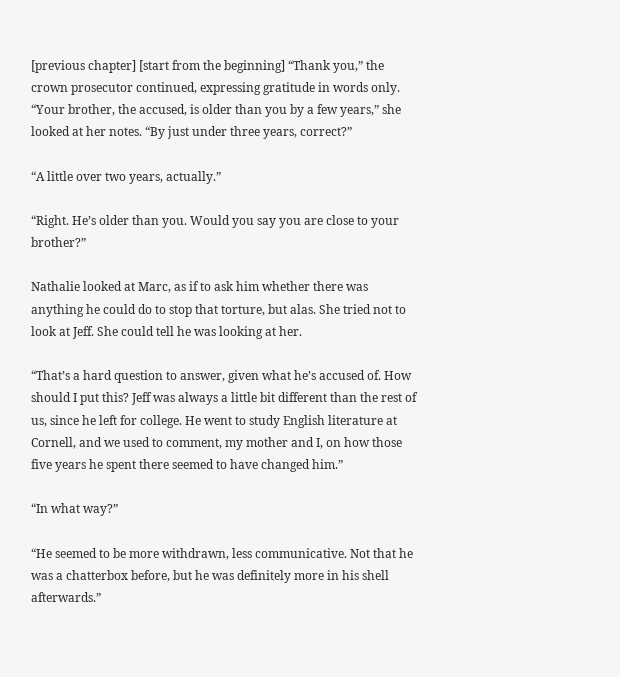[previous chapter] [start from the beginning] “Thank you,” the crown prosecutor continued, expressing gratitude in words only. “Your brother, the accused, is older than you by a few years,” she looked at her notes. “By just under three years, correct?”

“A little over two years, actually.”

“Right. He’s older than you. Would you say you are close to your brother?”

Nathalie looked at Marc, as if to ask him whether there was anything he could do to stop that torture, but alas. She tried not to look at Jeff. She could tell he was looking at her.

“That’s a hard question to answer, given what he’s accused of. How should I put this? Jeff was always a little bit different than the rest of us, since he left for college. He went to study English literature at Cornell, and we used to comment, my mother and I, on how those five years he spent there seemed to have changed him.”

“In what way?”

“He seemed to be more withdrawn, less communicative. Not that he was a chatterbox before, but he was definitely more in his shell afterwards.”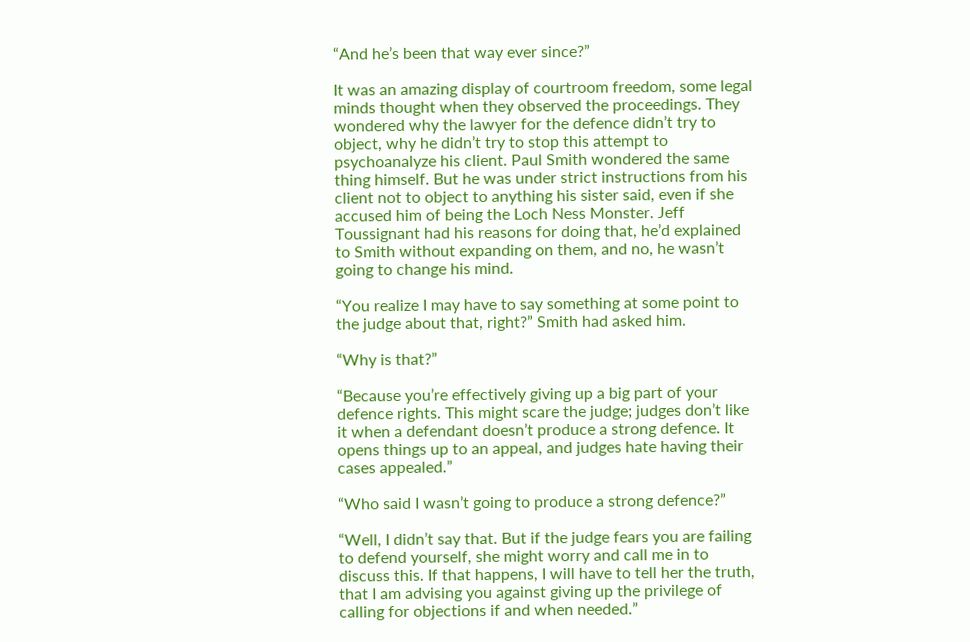“And he’s been that way ever since?”

It was an amazing display of courtroom freedom, some legal minds thought when they observed the proceedings. They wondered why the lawyer for the defence didn’t try to object, why he didn’t try to stop this attempt to psychoanalyze his client. Paul Smith wondered the same thing himself. But he was under strict instructions from his client not to object to anything his sister said, even if she accused him of being the Loch Ness Monster. Jeff Toussignant had his reasons for doing that, he’d explained to Smith without expanding on them, and no, he wasn’t going to change his mind.

“You realize I may have to say something at some point to the judge about that, right?” Smith had asked him.

“Why is that?”

“Because you’re effectively giving up a big part of your defence rights. This might scare the judge; judges don’t like it when a defendant doesn’t produce a strong defence. It opens things up to an appeal, and judges hate having their cases appealed.”

“Who said I wasn’t going to produce a strong defence?”

“Well, I didn’t say that. But if the judge fears you are failing to defend yourself, she might worry and call me in to discuss this. If that happens, I will have to tell her the truth, that I am advising you against giving up the privilege of calling for objections if and when needed.”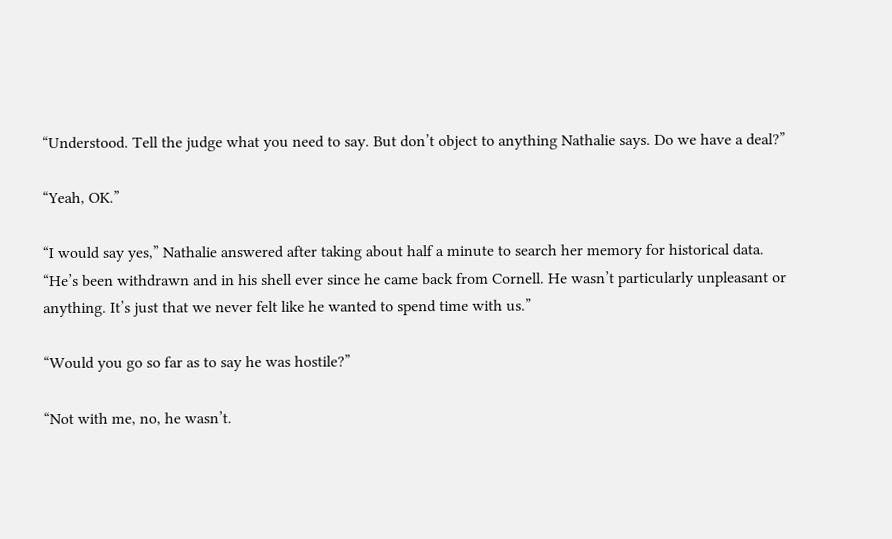“Understood. Tell the judge what you need to say. But don’t object to anything Nathalie says. Do we have a deal?”

“Yeah, OK.”

“I would say yes,” Nathalie answered after taking about half a minute to search her memory for historical data. “He’s been withdrawn and in his shell ever since he came back from Cornell. He wasn’t particularly unpleasant or anything. It’s just that we never felt like he wanted to spend time with us.”

“Would you go so far as to say he was hostile?”

“Not with me, no, he wasn’t.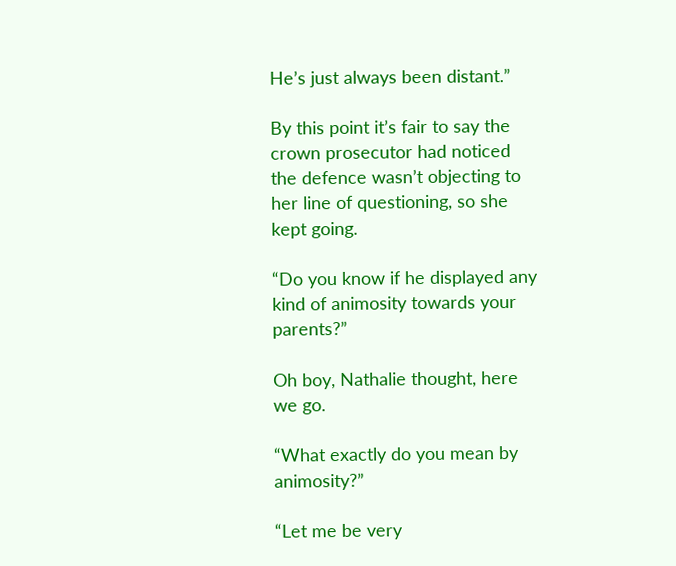He’s just always been distant.”

By this point it’s fair to say the crown prosecutor had noticed the defence wasn’t objecting to her line of questioning, so she kept going.

“Do you know if he displayed any kind of animosity towards your parents?”

Oh boy, Nathalie thought, here we go.

“What exactly do you mean by animosity?”

“Let me be very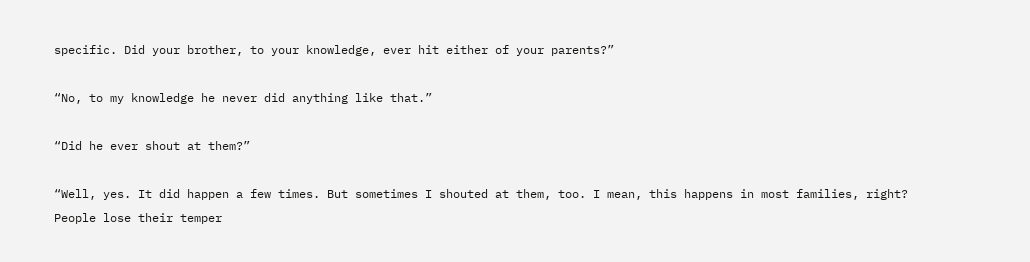specific. Did your brother, to your knowledge, ever hit either of your parents?”

“No, to my knowledge he never did anything like that.”

“Did he ever shout at them?”

“Well, yes. It did happen a few times. But sometimes I shouted at them, too. I mean, this happens in most families, right? People lose their temper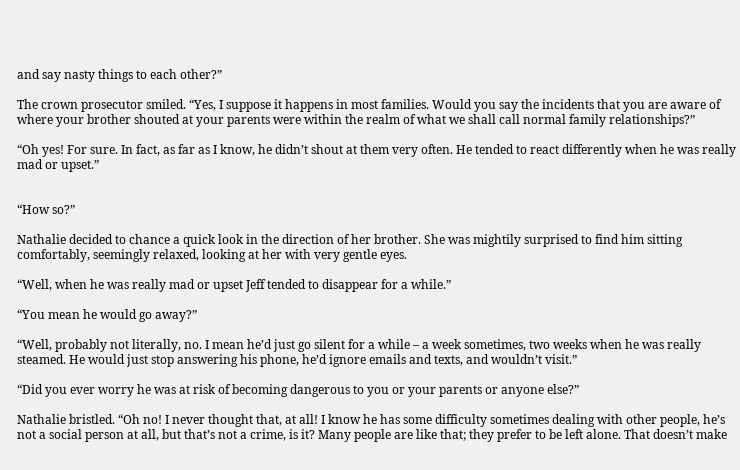and say nasty things to each other?”

The crown prosecutor smiled. “Yes, I suppose it happens in most families. Would you say the incidents that you are aware of where your brother shouted at your parents were within the realm of what we shall call normal family relationships?”

“Oh yes! For sure. In fact, as far as I know, he didn’t shout at them very often. He tended to react differently when he was really mad or upset.”


“How so?”

Nathalie decided to chance a quick look in the direction of her brother. She was mightily surprised to find him sitting comfortably, seemingly relaxed, looking at her with very gentle eyes.

“Well, when he was really mad or upset Jeff tended to disappear for a while.”

“You mean he would go away?”

“Well, probably not literally, no. I mean he’d just go silent for a while – a week sometimes, two weeks when he was really steamed. He would just stop answering his phone, he’d ignore emails and texts, and wouldn’t visit.”

“Did you ever worry he was at risk of becoming dangerous to you or your parents or anyone else?”

Nathalie bristled. “Oh no! I never thought that, at all! I know he has some difficulty sometimes dealing with other people, he’s not a social person at all, but that’s not a crime, is it? Many people are like that; they prefer to be left alone. That doesn’t make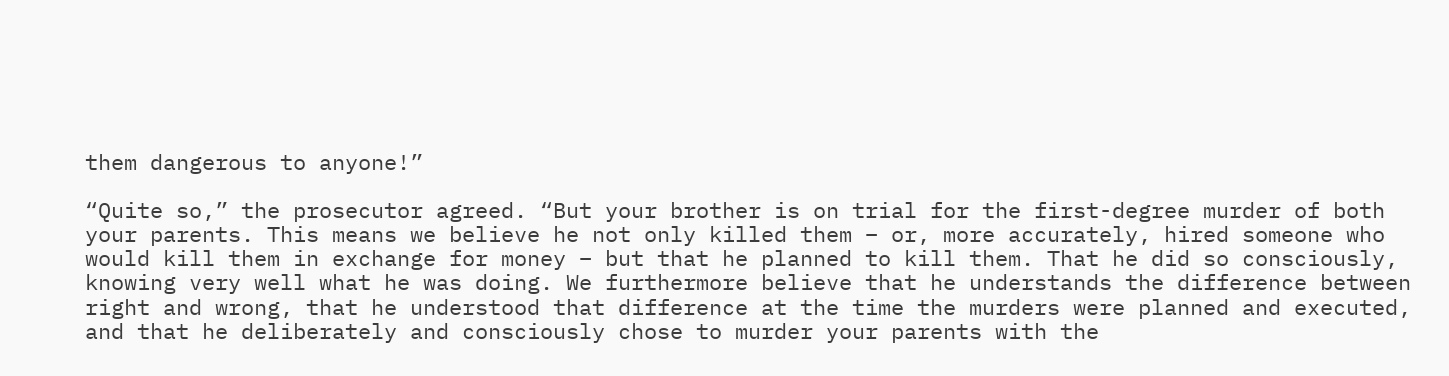them dangerous to anyone!”

“Quite so,” the prosecutor agreed. “But your brother is on trial for the first-degree murder of both your parents. This means we believe he not only killed them – or, more accurately, hired someone who would kill them in exchange for money – but that he planned to kill them. That he did so consciously, knowing very well what he was doing. We furthermore believe that he understands the difference between right and wrong, that he understood that difference at the time the murders were planned and executed, and that he deliberately and consciously chose to murder your parents with the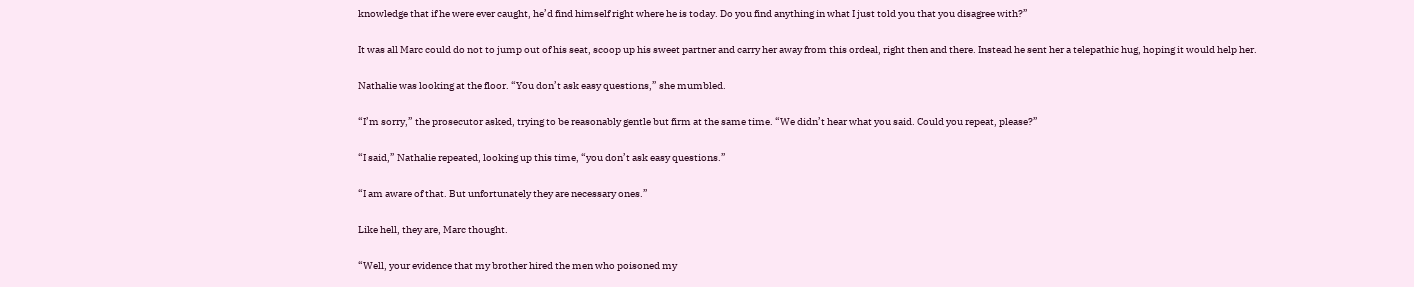knowledge that if he were ever caught, he’d find himself right where he is today. Do you find anything in what I just told you that you disagree with?”

It was all Marc could do not to jump out of his seat, scoop up his sweet partner and carry her away from this ordeal, right then and there. Instead he sent her a telepathic hug, hoping it would help her.

Nathalie was looking at the floor. “You don’t ask easy questions,” she mumbled.

“I’m sorry,” the prosecutor asked, trying to be reasonably gentle but firm at the same time. “We didn’t hear what you said. Could you repeat, please?”

“I said,” Nathalie repeated, looking up this time, “you don’t ask easy questions.”

“I am aware of that. But unfortunately they are necessary ones.”

Like hell, they are, Marc thought.

“Well, your evidence that my brother hired the men who poisoned my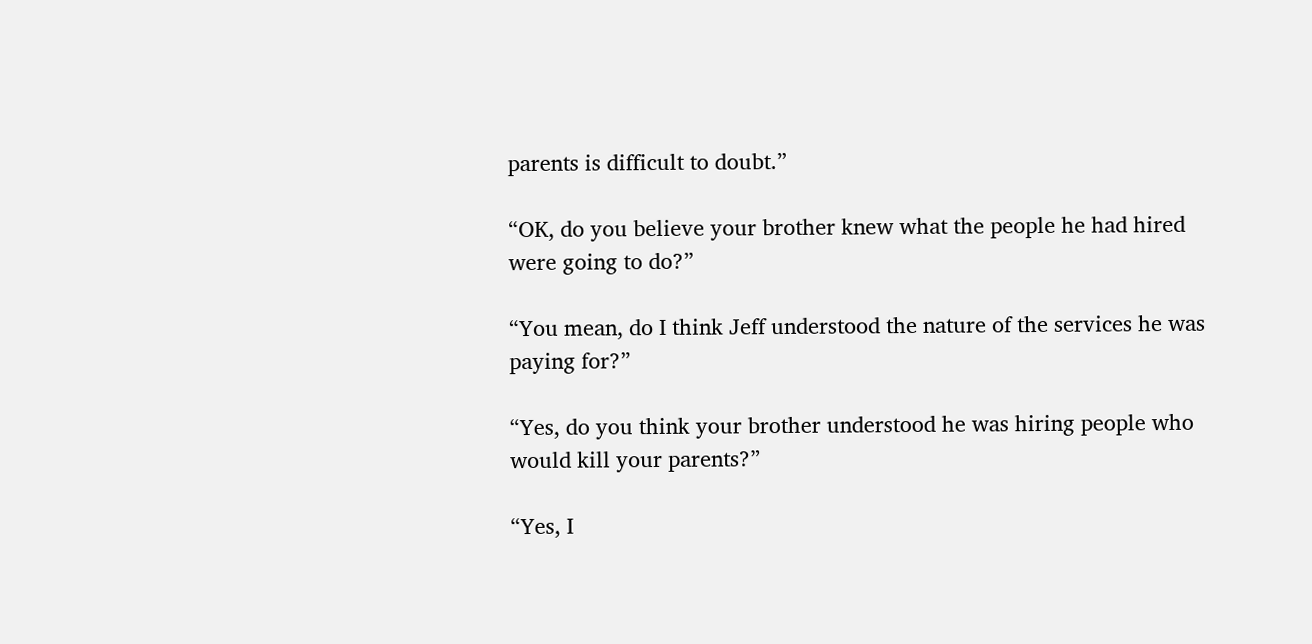parents is difficult to doubt.”

“OK, do you believe your brother knew what the people he had hired were going to do?”

“You mean, do I think Jeff understood the nature of the services he was paying for?”

“Yes, do you think your brother understood he was hiring people who would kill your parents?”

“Yes, I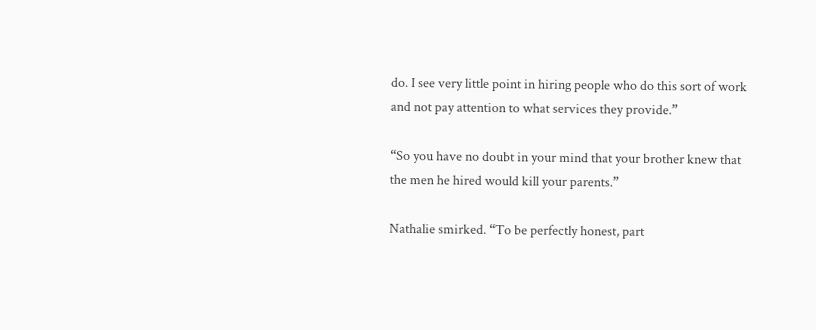do. I see very little point in hiring people who do this sort of work and not pay attention to what services they provide.”

“So you have no doubt in your mind that your brother knew that the men he hired would kill your parents.”

Nathalie smirked. “To be perfectly honest, part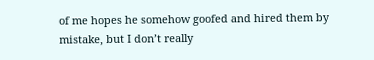of me hopes he somehow goofed and hired them by mistake, but I don’t really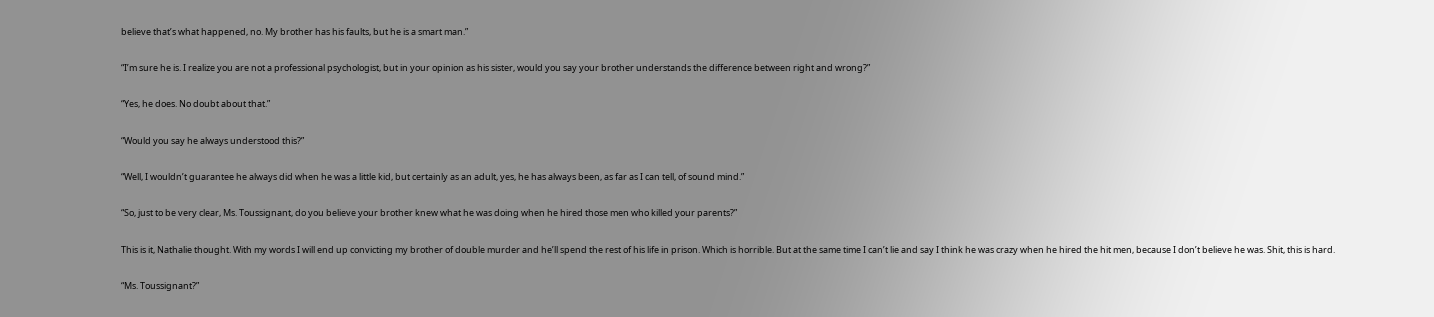believe that’s what happened, no. My brother has his faults, but he is a smart man.”

“I’m sure he is. I realize you are not a professional psychologist, but in your opinion as his sister, would you say your brother understands the difference between right and wrong?”

“Yes, he does. No doubt about that.”

“Would you say he always understood this?”

“Well, I wouldn’t guarantee he always did when he was a little kid, but certainly as an adult, yes, he has always been, as far as I can tell, of sound mind.”

“So, just to be very clear, Ms. Toussignant, do you believe your brother knew what he was doing when he hired those men who killed your parents?”

This is it, Nathalie thought. With my words I will end up convicting my brother of double murder and he’ll spend the rest of his life in prison. Which is horrible. But at the same time I can’t lie and say I think he was crazy when he hired the hit men, because I don’t believe he was. Shit, this is hard.

“Ms. Toussignant?”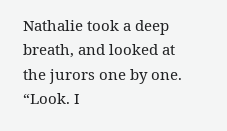Nathalie took a deep breath, and looked at the jurors one by one. “Look. I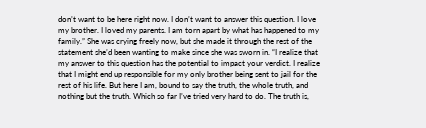don’t want to be here right now. I don’t want to answer this question. I love my brother. I loved my parents. I am torn apart by what has happened to my family.” She was crying freely now, but she made it through the rest of the statement she’d been wanting to make since she was sworn in. “I realize that my answer to this question has the potential to impact your verdict. I realize that I might end up responsible for my only brother being sent to jail for the rest of his life. But here I am, bound to say the truth, the whole truth, and nothing but the truth. Which so far I’ve tried very hard to do. The truth is,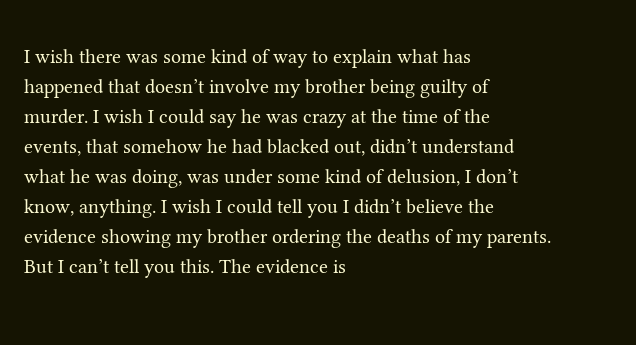I wish there was some kind of way to explain what has happened that doesn’t involve my brother being guilty of murder. I wish I could say he was crazy at the time of the events, that somehow he had blacked out, didn’t understand what he was doing, was under some kind of delusion, I don’t know, anything. I wish I could tell you I didn’t believe the evidence showing my brother ordering the deaths of my parents. But I can’t tell you this. The evidence is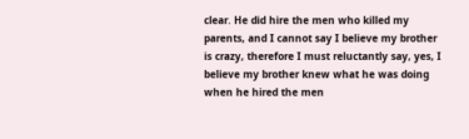clear. He did hire the men who killed my parents, and I cannot say I believe my brother is crazy, therefore I must reluctantly say, yes, I believe my brother knew what he was doing when he hired the men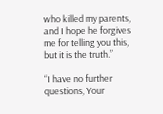who killed my parents, and I hope he forgives me for telling you this, but it is the truth.”

“I have no further questions, Your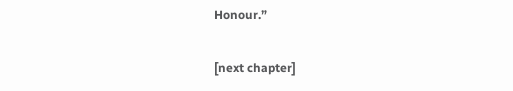Honour.”

[next chapter]